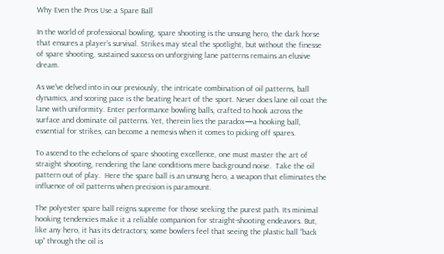Why Even the Pros Use a Spare Ball

In the world of professional bowling, spare shooting is the unsung hero, the dark horse that ensures a player's survival. Strikes may steal the spotlight, but without the finesse of spare shooting, sustained success on unforgiving lane patterns remains an elusive dream.

As we've delved into in our previously, the intricate combination of oil patterns, ball dynamics, and scoring pace is the beating heart of the sport. Never does lane oil coat the lane with uniformity. Enter performance bowling balls, crafted to hook across the surface and dominate oil patterns. Yet, therein lies the paradox—a hooking ball, essential for strikes, can become a nemesis when it comes to picking off spares.

To ascend to the echelons of spare shooting excellence, one must master the art of straight shooting, rendering the lane conditions mere background noise.  Take the oil pattern out of play.  Here the spare ball is an unsung hero, a weapon that eliminates the influence of oil patterns when precision is paramount.

The polyester spare ball reigns supreme for those seeking the purest path. Its minimal hooking tendencies make it a reliable companion for straight-shooting endeavors. But, like any hero, it has its detractors; some bowlers feel that seeing the plastic ball “back up” through the oil is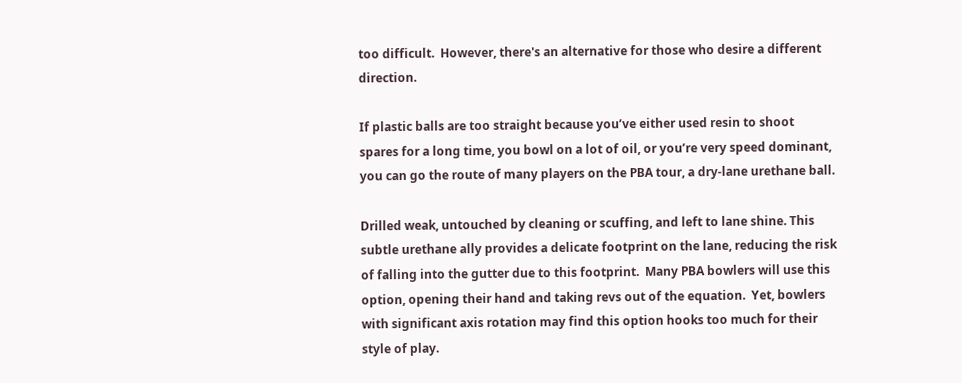too difficult.  However, there's an alternative for those who desire a different direction.

If plastic balls are too straight because you’ve either used resin to shoot spares for a long time, you bowl on a lot of oil, or you’re very speed dominant, you can go the route of many players on the PBA tour, a dry-lane urethane ball.

Drilled weak, untouched by cleaning or scuffing, and left to lane shine. This subtle urethane ally provides a delicate footprint on the lane, reducing the risk of falling into the gutter due to this footprint.  Many PBA bowlers will use this option, opening their hand and taking revs out of the equation.  Yet, bowlers with significant axis rotation may find this option hooks too much for their style of play.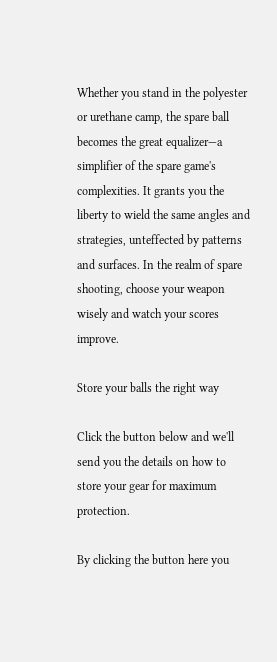Whether you stand in the polyester or urethane camp, the spare ball becomes the great equalizer—a simplifier of the spare game's complexities. It grants you the liberty to wield the same angles and strategies, unteffected by patterns and surfaces. In the realm of spare shooting, choose your weapon wisely and watch your scores improve.

Store your balls the right way

Click the button below and we'll send you the details on how to store your gear for maximum protection.

By clicking the button here you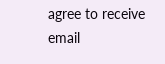agree to receive email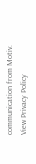communication from Motiv.
View Privacy Policy